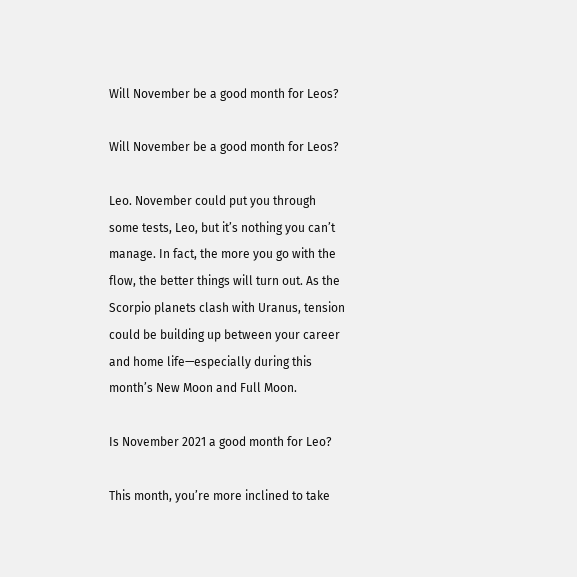Will November be a good month for Leos?

Will November be a good month for Leos?

Leo. November could put you through some tests, Leo, but it’s nothing you can’t manage. In fact, the more you go with the flow, the better things will turn out. As the Scorpio planets clash with Uranus, tension could be building up between your career and home life—especially during this month’s New Moon and Full Moon.

Is November 2021 a good month for Leo?

This month, you’re more inclined to take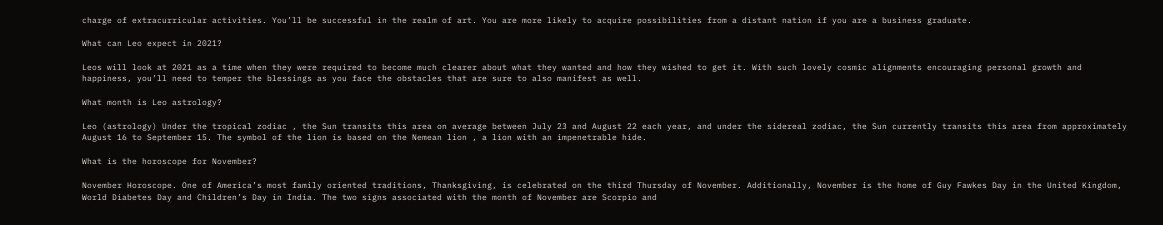charge of extracurricular activities. You’ll be successful in the realm of art. You are more likely to acquire possibilities from a distant nation if you are a business graduate.

What can Leo expect in 2021?

Leos will look at 2021 as a time when they were required to become much clearer about what they wanted and how they wished to get it. With such lovely cosmic alignments encouraging personal growth and happiness, you’ll need to temper the blessings as you face the obstacles that are sure to also manifest as well.

What month is Leo astrology?

Leo (astrology) Under the tropical zodiac , the Sun transits this area on average between July 23 and August 22 each year, and under the sidereal zodiac, the Sun currently transits this area from approximately August 16 to September 15. The symbol of the lion is based on the Nemean lion , a lion with an impenetrable hide.

What is the horoscope for November?

November Horoscope. One of America’s most family oriented traditions, Thanksgiving, is celebrated on the third Thursday of November. Additionally, November is the home of Guy Fawkes Day in the United Kingdom, World Diabetes Day and Children’s Day in India. The two signs associated with the month of November are Scorpio and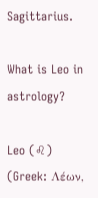Sagittarius.

What is Leo in astrology?

Leo (♌) (Greek: Λέων,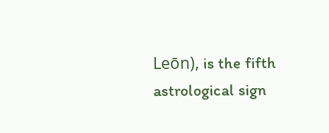Leōn), is the fifth astrological sign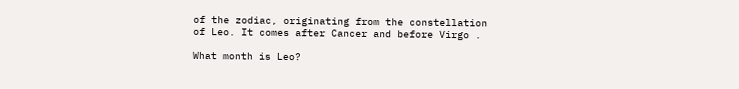of the zodiac, originating from the constellation of Leo. It comes after Cancer and before Virgo .

What month is Leo?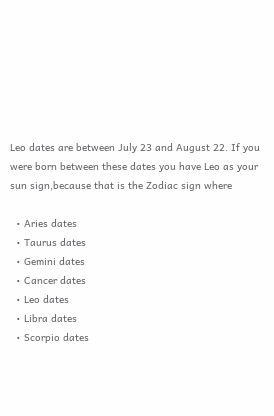Leo dates are between July 23 and August 22. If you were born between these dates you have Leo as your sun sign,because that is the Zodiac sign where

  • Aries dates
  • Taurus dates
  • Gemini dates
  • Cancer dates
  • Leo dates
  • Libra dates
  • Scorpio dates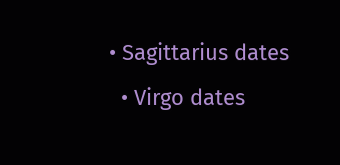• Sagittarius dates
  • Virgo dates